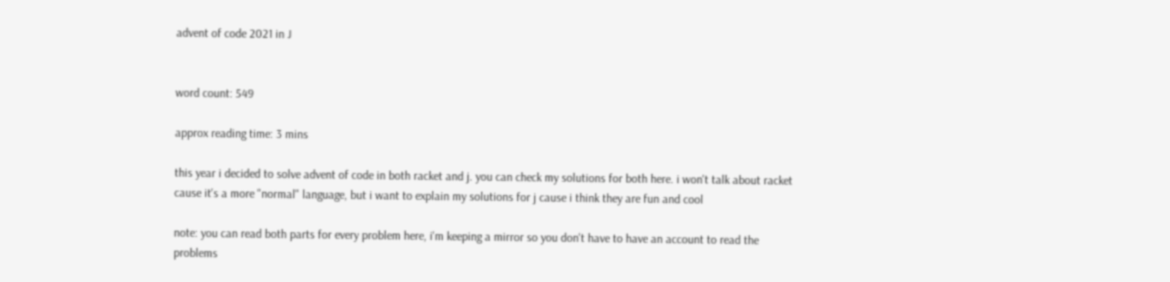advent of code 2021 in J


word count: 549

approx reading time: 3 mins

this year i decided to solve advent of code in both racket and j. you can check my solutions for both here. i won't talk about racket cause it's a more "normal" language, but i want to explain my solutions for j cause i think they are fun and cool

note: you can read both parts for every problem here, i'm keeping a mirror so you don't have to have an account to read the problems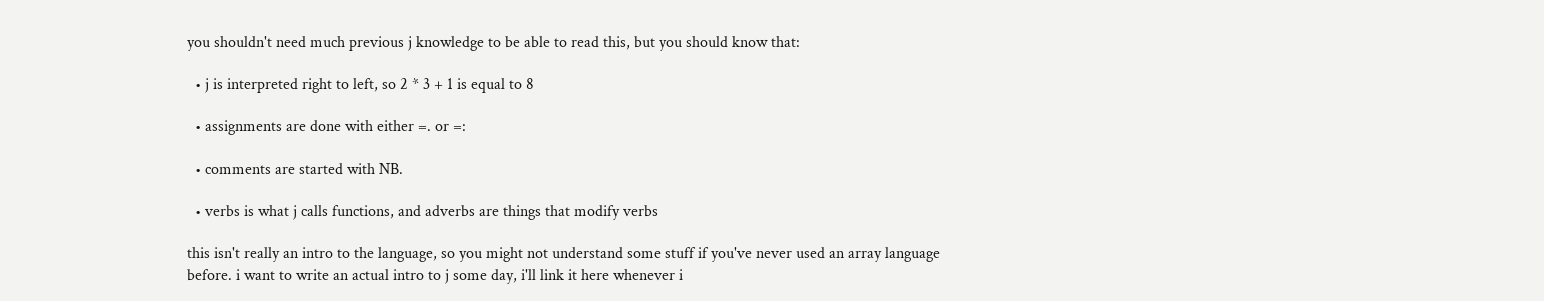you shouldn't need much previous j knowledge to be able to read this, but you should know that:

  • j is interpreted right to left, so 2 * 3 + 1 is equal to 8

  • assignments are done with either =. or =:

  • comments are started with NB.

  • verbs is what j calls functions, and adverbs are things that modify verbs

this isn't really an intro to the language, so you might not understand some stuff if you've never used an array language before. i want to write an actual intro to j some day, i'll link it here whenever i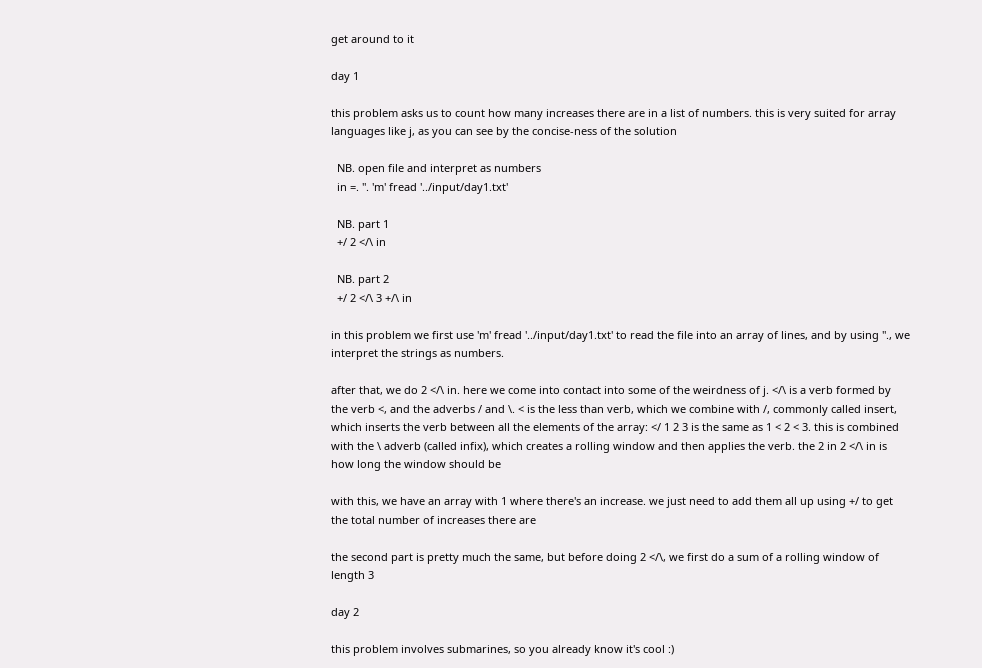get around to it

day 1

this problem asks us to count how many increases there are in a list of numbers. this is very suited for array languages like j, as you can see by the concise-ness of the solution

  NB. open file and interpret as numbers
  in =. ". 'm' fread '../input/day1.txt'

  NB. part 1
  +/ 2 </\ in

  NB. part 2
  +/ 2 </\ 3 +/\ in

in this problem we first use 'm' fread '../input/day1.txt' to read the file into an array of lines, and by using "., we interpret the strings as numbers.

after that, we do 2 </\ in. here we come into contact into some of the weirdness of j. </\ is a verb formed by the verb <, and the adverbs / and \. < is the less than verb, which we combine with /, commonly called insert, which inserts the verb between all the elements of the array: </ 1 2 3 is the same as 1 < 2 < 3. this is combined with the \ adverb (called infix), which creates a rolling window and then applies the verb. the 2 in 2 </\ in is how long the window should be

with this, we have an array with 1 where there's an increase. we just need to add them all up using +/ to get the total number of increases there are

the second part is pretty much the same, but before doing 2 </\, we first do a sum of a rolling window of length 3

day 2

this problem involves submarines, so you already know it's cool :)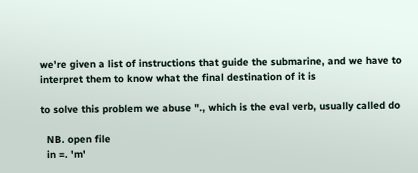we're given a list of instructions that guide the submarine, and we have to interpret them to know what the final destination of it is

to solve this problem we abuse "., which is the eval verb, usually called do

  NB. open file
  in =. 'm'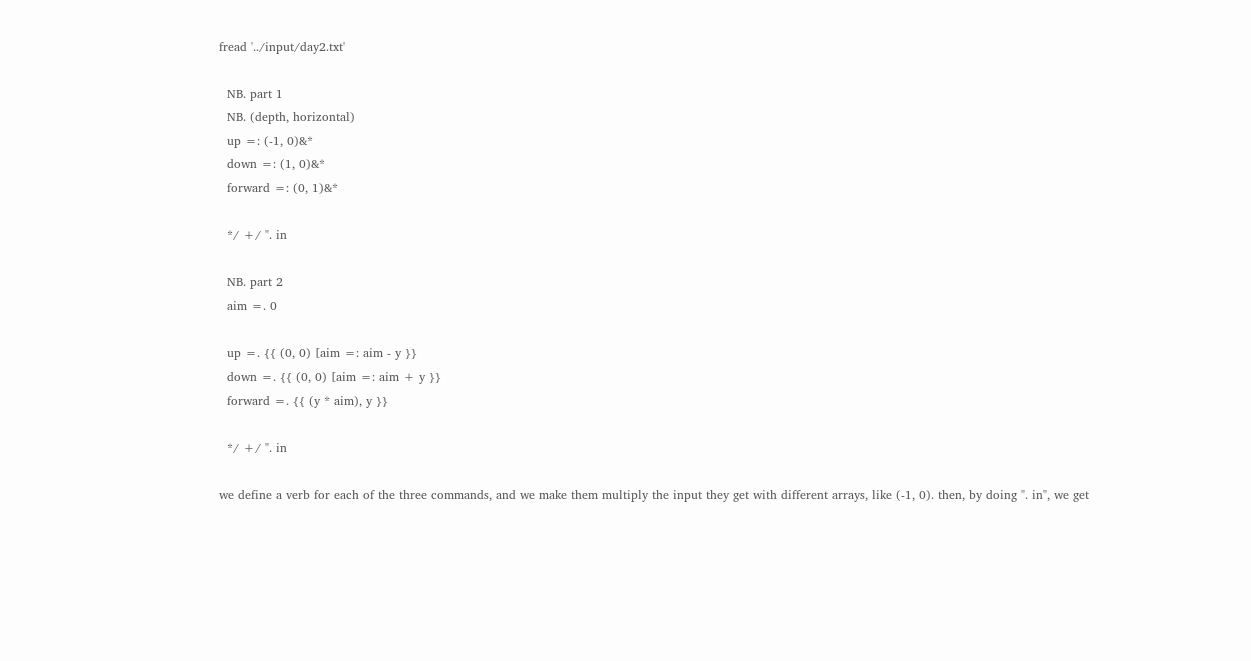fread '../input/day2.txt'

  NB. part 1
  NB. (depth, horizontal)
  up =: (-1, 0)&*
  down =: (1, 0)&*
  forward =: (0, 1)&*

  */ +/ ". in

  NB. part 2
  aim =. 0

  up =. {{ (0, 0) [aim =: aim - y }}
  down =. {{ (0, 0) [aim =: aim + y }}
  forward =. {{ (y * aim), y }}

  */ +/ ". in

we define a verb for each of the three commands, and we make them multiply the input they get with different arrays, like (-1, 0). then, by doing ". in", we get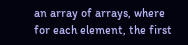an array of arrays, where for each element, the first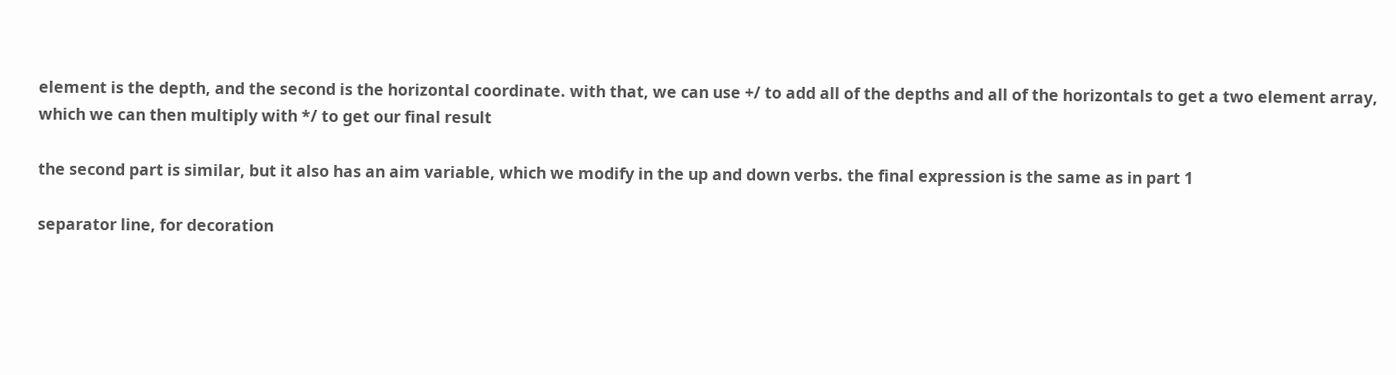element is the depth, and the second is the horizontal coordinate. with that, we can use +/ to add all of the depths and all of the horizontals to get a two element array, which we can then multiply with */ to get our final result

the second part is similar, but it also has an aim variable, which we modify in the up and down verbs. the final expression is the same as in part 1

separator line, for decoration